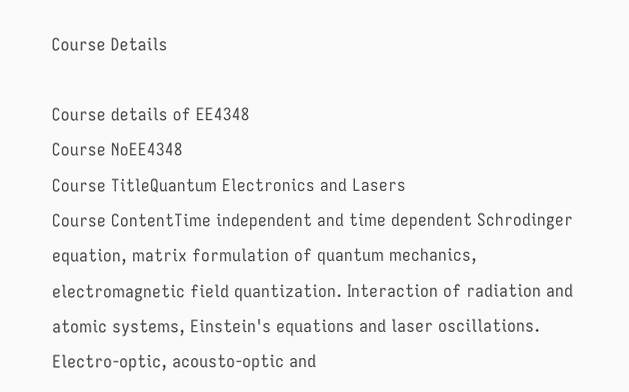Course Details

Course details of EE4348
Course NoEE4348
Course TitleQuantum Electronics and Lasers
Course ContentTime independent and time dependent Schrodinger equation, matrix formulation of quantum mechanics, electromagnetic field quantization. Interaction of radiation and atomic systems, Einstein's equations and laser oscillations. Electro-optic, acousto-optic and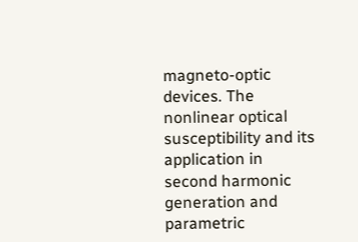magneto-optic devices. The nonlinear optical susceptibility and its application in second harmonic generation and parametric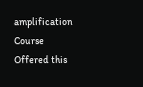amplification
Course Offered this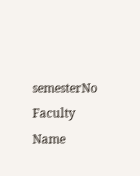semesterNo
Faculty Name